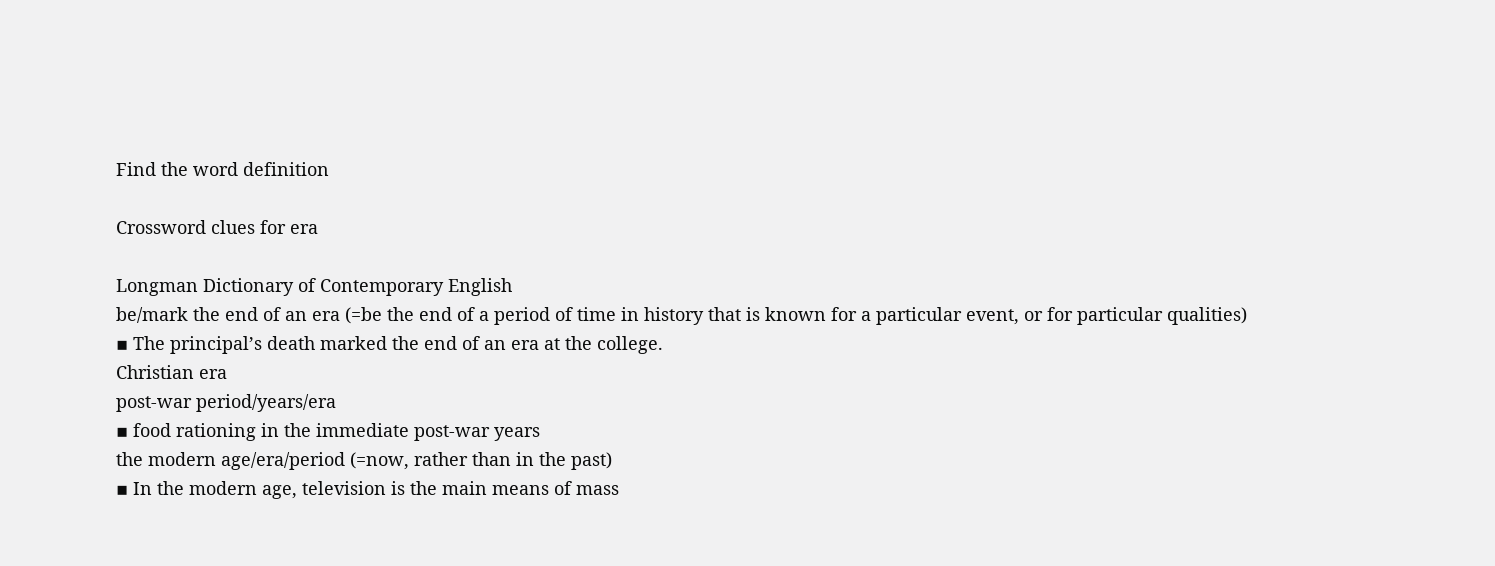Find the word definition

Crossword clues for era

Longman Dictionary of Contemporary English
be/mark the end of an era (=be the end of a period of time in history that is known for a particular event, or for particular qualities)
▪ The principal’s death marked the end of an era at the college.
Christian era
post-war period/years/era
▪ food rationing in the immediate post-war years
the modern age/era/period (=now, rather than in the past)
▪ In the modern age, television is the main means of mass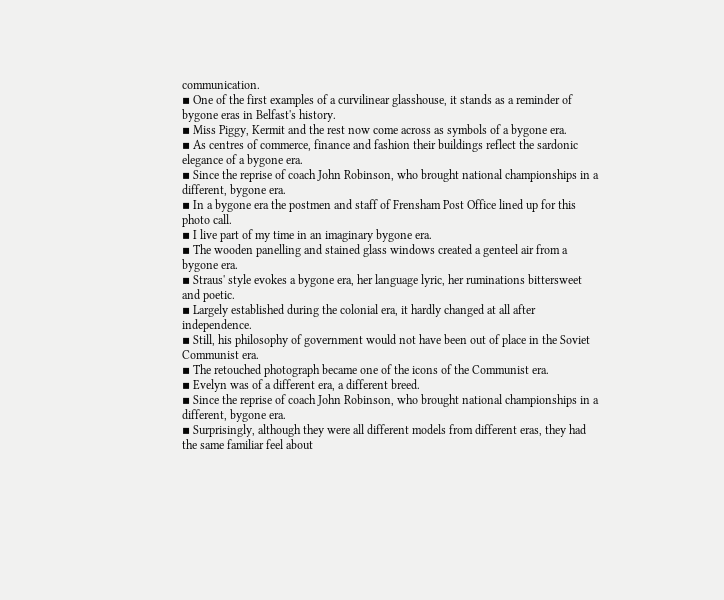communication.
▪ One of the first examples of a curvilinear glasshouse, it stands as a reminder of bygone eras in Belfast's history.
▪ Miss Piggy, Kermit and the rest now come across as symbols of a bygone era.
▪ As centres of commerce, finance and fashion their buildings reflect the sardonic elegance of a bygone era.
▪ Since the reprise of coach John Robinson, who brought national championships in a different, bygone era.
▪ In a bygone era the postmen and staff of Frensham Post Office lined up for this photo call.
▪ I live part of my time in an imaginary bygone era.
▪ The wooden panelling and stained glass windows created a genteel air from a bygone era.
▪ Straus' style evokes a bygone era, her language lyric, her ruminations bittersweet and poetic.
▪ Largely established during the colonial era, it hardly changed at all after independence.
▪ Still, his philosophy of government would not have been out of place in the Soviet Communist era.
▪ The retouched photograph became one of the icons of the Communist era.
▪ Evelyn was of a different era, a different breed.
▪ Since the reprise of coach John Robinson, who brought national championships in a different, bygone era.
▪ Surprisingly, although they were all different models from different eras, they had the same familiar feel about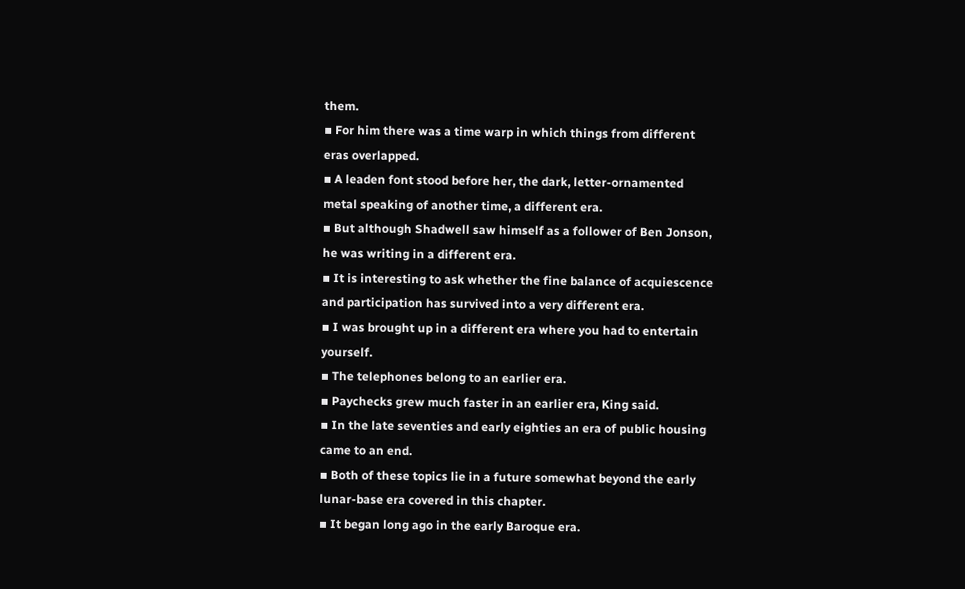them.
▪ For him there was a time warp in which things from different eras overlapped.
▪ A leaden font stood before her, the dark, letter-ornamented metal speaking of another time, a different era.
▪ But although Shadwell saw himself as a follower of Ben Jonson, he was writing in a different era.
▪ It is interesting to ask whether the fine balance of acquiescence and participation has survived into a very different era.
▪ I was brought up in a different era where you had to entertain yourself.
▪ The telephones belong to an earlier era.
▪ Paychecks grew much faster in an earlier era, King said.
▪ In the late seventies and early eighties an era of public housing came to an end.
▪ Both of these topics lie in a future somewhat beyond the early lunar-base era covered in this chapter.
▪ It began long ago in the early Baroque era.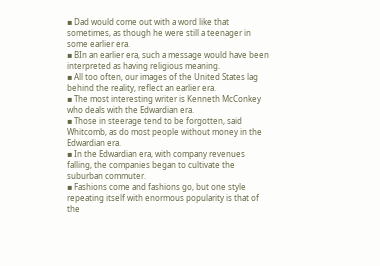▪ Dad would come out with a word like that sometimes, as though he were still a teenager in some earlier era.
▪ BIn an earlier era, such a message would have been interpreted as having religious meaning.
▪ All too often, our images of the United States lag behind the reality, reflect an earlier era.
▪ The most interesting writer is Kenneth McConkey who deals with the Edwardian era.
▪ Those in steerage tend to be forgotten, said Whitcomb, as do most people without money in the Edwardian era.
▪ In the Edwardian era, with company revenues falling, the companies began to cultivate the suburban commuter.
▪ Fashions come and fashions go, but one style repeating itself with enormous popularity is that of the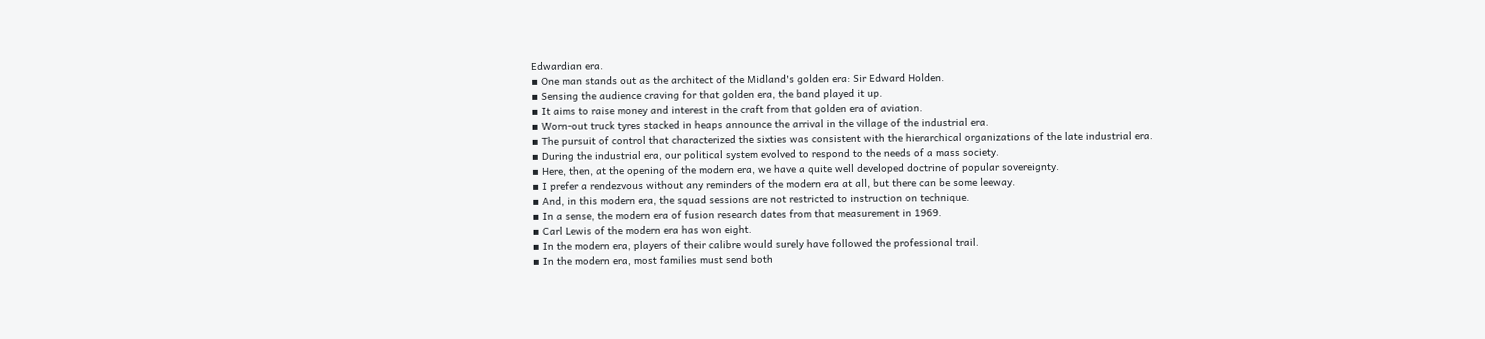Edwardian era.
▪ One man stands out as the architect of the Midland's golden era: Sir Edward Holden.
▪ Sensing the audience craving for that golden era, the band played it up.
▪ It aims to raise money and interest in the craft from that golden era of aviation.
▪ Worn-out truck tyres stacked in heaps announce the arrival in the village of the industrial era.
▪ The pursuit of control that characterized the sixties was consistent with the hierarchical organizations of the late industrial era.
▪ During the industrial era, our political system evolved to respond to the needs of a mass society.
▪ Here, then, at the opening of the modern era, we have a quite well developed doctrine of popular sovereignty.
▪ I prefer a rendezvous without any reminders of the modern era at all, but there can be some leeway.
▪ And, in this modern era, the squad sessions are not restricted to instruction on technique.
▪ In a sense, the modern era of fusion research dates from that measurement in 1969.
▪ Carl Lewis of the modern era has won eight.
▪ In the modern era, players of their calibre would surely have followed the professional trail.
▪ In the modern era, most families must send both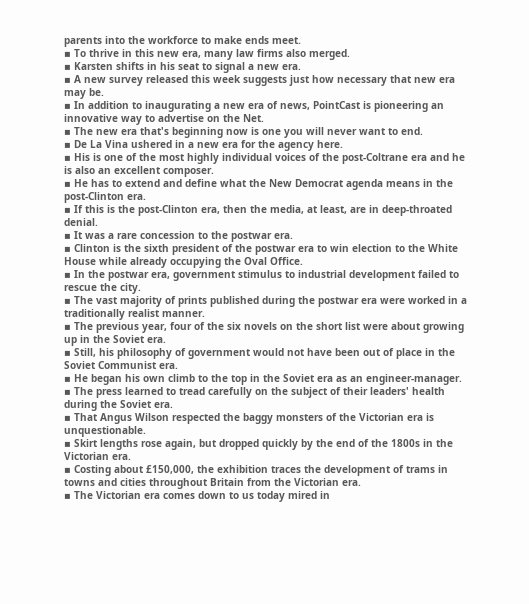parents into the workforce to make ends meet.
▪ To thrive in this new era, many law firms also merged.
▪ Karsten shifts in his seat to signal a new era.
▪ A new survey released this week suggests just how necessary that new era may be.
▪ In addition to inaugurating a new era of news, PointCast is pioneering an innovative way to advertise on the Net.
▪ The new era that's beginning now is one you will never want to end.
▪ De La Vina ushered in a new era for the agency here.
▪ His is one of the most highly individual voices of the post-Coltrane era and he is also an excellent composer.
▪ He has to extend and define what the New Democrat agenda means in the post-Clinton era.
▪ If this is the post-Clinton era, then the media, at least, are in deep-throated denial.
▪ It was a rare concession to the postwar era.
▪ Clinton is the sixth president of the postwar era to win election to the White House while already occupying the Oval Office.
▪ In the postwar era, government stimulus to industrial development failed to rescue the city.
▪ The vast majority of prints published during the postwar era were worked in a traditionally realist manner.
▪ The previous year, four of the six novels on the short list were about growing up in the Soviet era.
▪ Still, his philosophy of government would not have been out of place in the Soviet Communist era.
▪ He began his own climb to the top in the Soviet era as an engineer-manager.
▪ The press learned to tread carefully on the subject of their leaders' health during the Soviet era.
▪ That Angus Wilson respected the baggy monsters of the Victorian era is unquestionable.
▪ Skirt lengths rose again, but dropped quickly by the end of the 1800s in the Victorian era.
▪ Costing about £150,000, the exhibition traces the development of trams in towns and cities throughout Britain from the Victorian era.
▪ The Victorian era comes down to us today mired in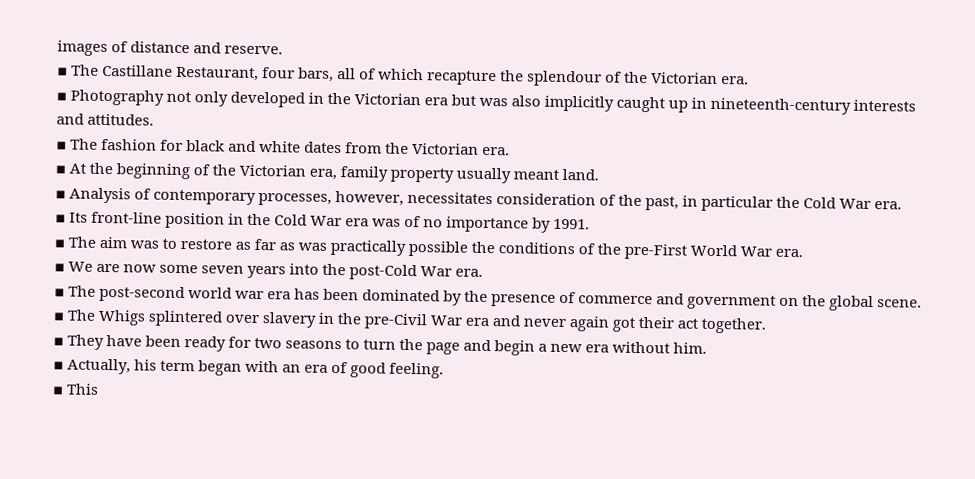images of distance and reserve.
▪ The Castillane Restaurant, four bars, all of which recapture the splendour of the Victorian era.
▪ Photography not only developed in the Victorian era but was also implicitly caught up in nineteenth-century interests and attitudes.
▪ The fashion for black and white dates from the Victorian era.
▪ At the beginning of the Victorian era, family property usually meant land.
▪ Analysis of contemporary processes, however, necessitates consideration of the past, in particular the Cold War era.
▪ Its front-line position in the Cold War era was of no importance by 1991.
▪ The aim was to restore as far as was practically possible the conditions of the pre-First World War era.
▪ We are now some seven years into the post-Cold War era.
▪ The post-second world war era has been dominated by the presence of commerce and government on the global scene.
▪ The Whigs splintered over slavery in the pre-Civil War era and never again got their act together.
▪ They have been ready for two seasons to turn the page and begin a new era without him.
▪ Actually, his term began with an era of good feeling.
▪ This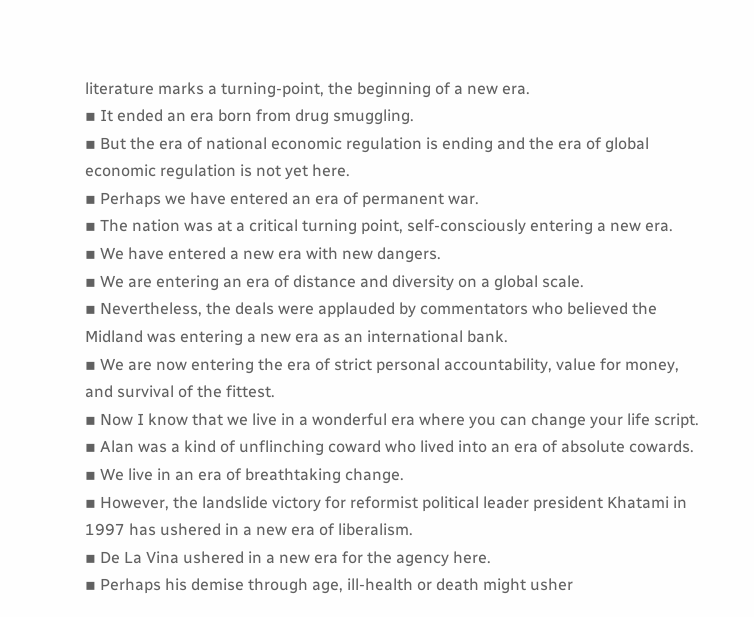literature marks a turning-point, the beginning of a new era.
▪ It ended an era born from drug smuggling.
▪ But the era of national economic regulation is ending and the era of global economic regulation is not yet here.
▪ Perhaps we have entered an era of permanent war.
▪ The nation was at a critical turning point, self-consciously entering a new era.
▪ We have entered a new era with new dangers.
▪ We are entering an era of distance and diversity on a global scale.
▪ Nevertheless, the deals were applauded by commentators who believed the Midland was entering a new era as an international bank.
▪ We are now entering the era of strict personal accountability, value for money, and survival of the fittest.
▪ Now I know that we live in a wonderful era where you can change your life script.
▪ Alan was a kind of unflinching coward who lived into an era of absolute cowards.
▪ We live in an era of breathtaking change.
▪ However, the landslide victory for reformist political leader president Khatami in 1997 has ushered in a new era of liberalism.
▪ De La Vina ushered in a new era for the agency here.
▪ Perhaps his demise through age, ill-health or death might usher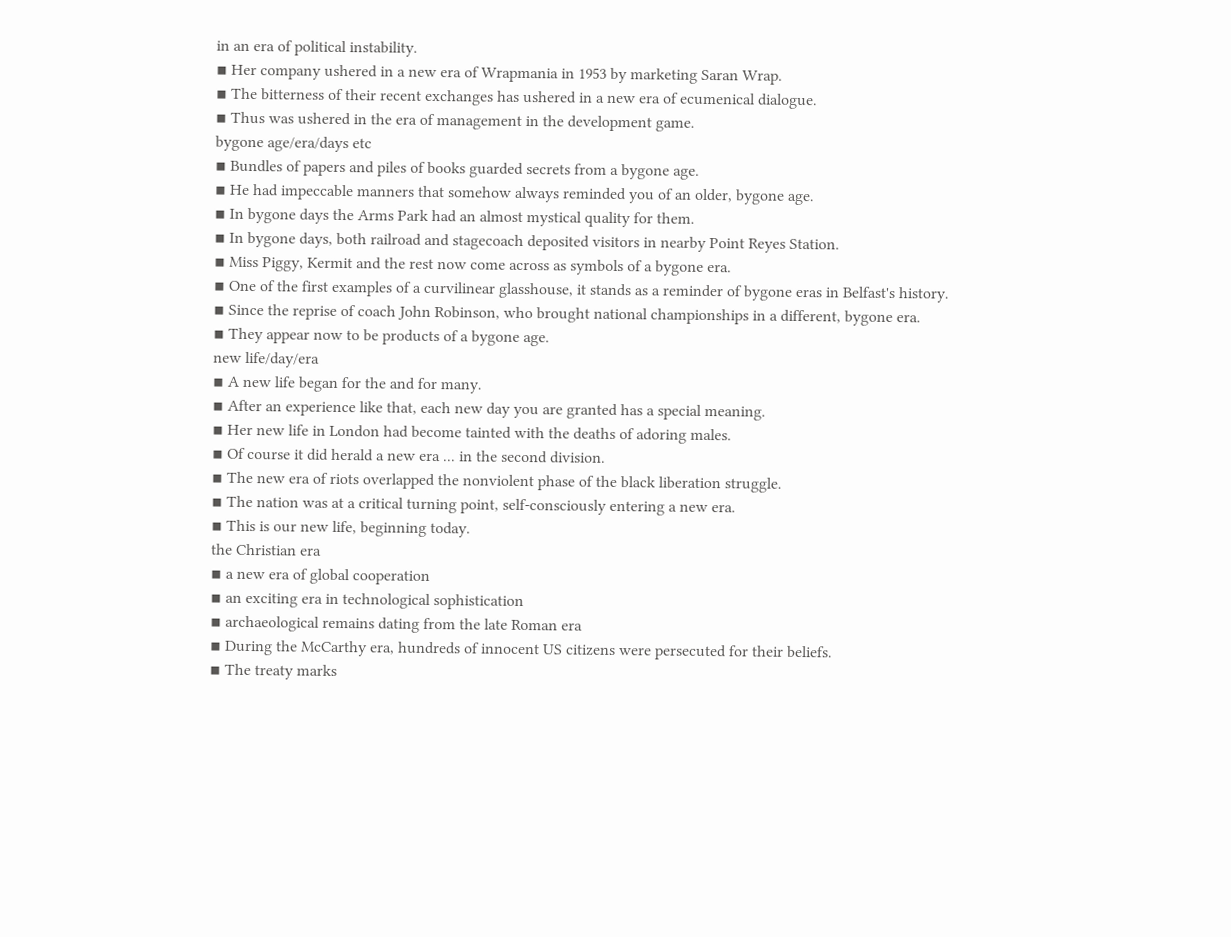in an era of political instability.
▪ Her company ushered in a new era of Wrapmania in 1953 by marketing Saran Wrap.
▪ The bitterness of their recent exchanges has ushered in a new era of ecumenical dialogue.
▪ Thus was ushered in the era of management in the development game.
bygone age/era/days etc
▪ Bundles of papers and piles of books guarded secrets from a bygone age.
▪ He had impeccable manners that somehow always reminded you of an older, bygone age.
▪ In bygone days the Arms Park had an almost mystical quality for them.
▪ In bygone days, both railroad and stagecoach deposited visitors in nearby Point Reyes Station.
▪ Miss Piggy, Kermit and the rest now come across as symbols of a bygone era.
▪ One of the first examples of a curvilinear glasshouse, it stands as a reminder of bygone eras in Belfast's history.
▪ Since the reprise of coach John Robinson, who brought national championships in a different, bygone era.
▪ They appear now to be products of a bygone age.
new life/day/era
▪ A new life began for the and for many.
▪ After an experience like that, each new day you are granted has a special meaning.
▪ Her new life in London had become tainted with the deaths of adoring males.
▪ Of course it did herald a new era ... in the second division.
▪ The new era of riots overlapped the nonviolent phase of the black liberation struggle.
▪ The nation was at a critical turning point, self-consciously entering a new era.
▪ This is our new life, beginning today.
the Christian era
▪ a new era of global cooperation
▪ an exciting era in technological sophistication
▪ archaeological remains dating from the late Roman era
▪ During the McCarthy era, hundreds of innocent US citizens were persecuted for their beliefs.
▪ The treaty marks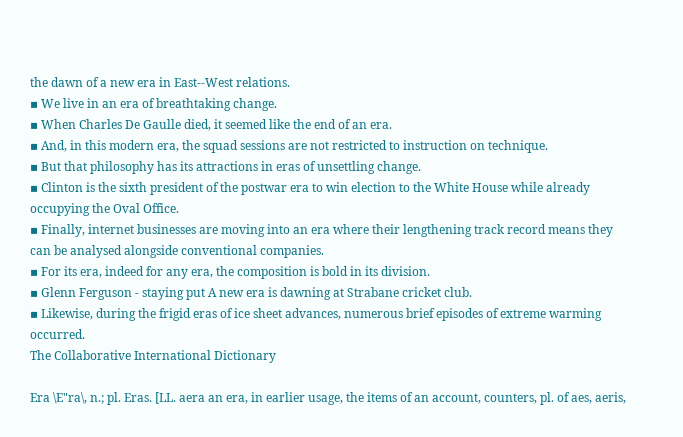the dawn of a new era in East--West relations.
▪ We live in an era of breathtaking change.
▪ When Charles De Gaulle died, it seemed like the end of an era.
▪ And, in this modern era, the squad sessions are not restricted to instruction on technique.
▪ But that philosophy has its attractions in eras of unsettling change.
▪ Clinton is the sixth president of the postwar era to win election to the White House while already occupying the Oval Office.
▪ Finally, internet businesses are moving into an era where their lengthening track record means they can be analysed alongside conventional companies.
▪ For its era, indeed for any era, the composition is bold in its division.
▪ Glenn Ferguson - staying put A new era is dawning at Strabane cricket club.
▪ Likewise, during the frigid eras of ice sheet advances, numerous brief episodes of extreme warming occurred.
The Collaborative International Dictionary

Era \E"ra\, n.; pl. Eras. [LL. aera an era, in earlier usage, the items of an account, counters, pl. of aes, aeris,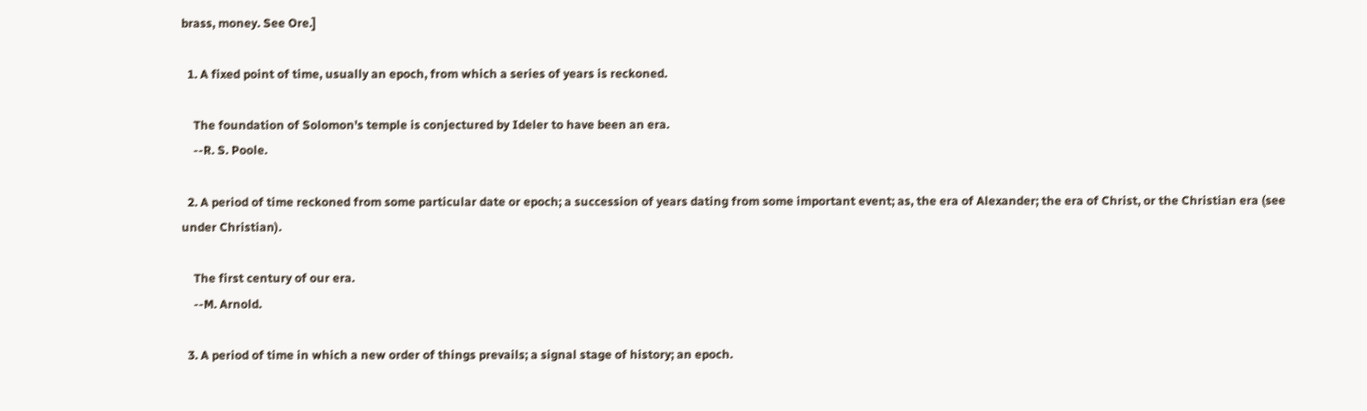brass, money. See Ore.]

  1. A fixed point of time, usually an epoch, from which a series of years is reckoned.

    The foundation of Solomon's temple is conjectured by Ideler to have been an era.
    --R. S. Poole.

  2. A period of time reckoned from some particular date or epoch; a succession of years dating from some important event; as, the era of Alexander; the era of Christ, or the Christian era (see under Christian).

    The first century of our era.
    --M. Arnold.

  3. A period of time in which a new order of things prevails; a signal stage of history; an epoch.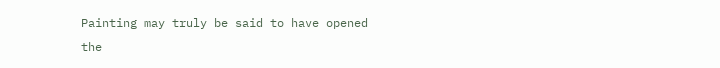Painting may truly be said to have opened the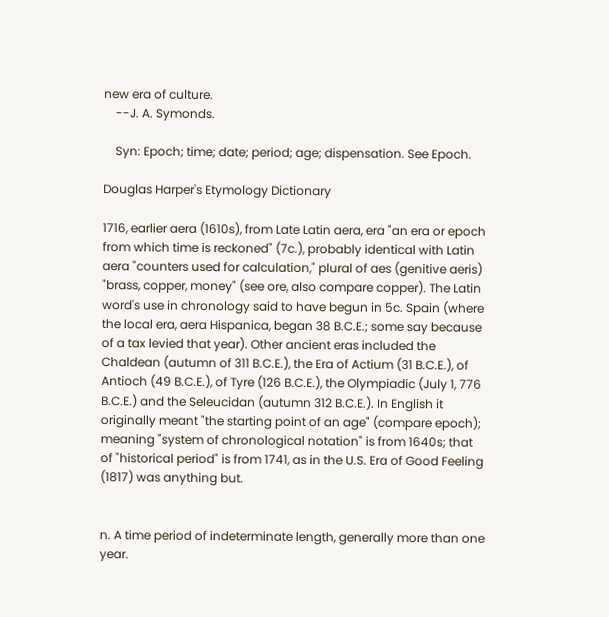new era of culture.
    --J. A. Symonds.

    Syn: Epoch; time; date; period; age; dispensation. See Epoch.

Douglas Harper's Etymology Dictionary

1716, earlier aera (1610s), from Late Latin aera, era "an era or epoch from which time is reckoned" (7c.), probably identical with Latin aera "counters used for calculation," plural of aes (genitive aeris) "brass, copper, money" (see ore, also compare copper). The Latin word's use in chronology said to have begun in 5c. Spain (where the local era, aera Hispanica, began 38 B.C.E.; some say because of a tax levied that year). Other ancient eras included the Chaldean (autumn of 311 B.C.E.), the Era of Actium (31 B.C.E.), of Antioch (49 B.C.E.), of Tyre (126 B.C.E.), the Olympiadic (July 1, 776 B.C.E.) and the Seleucidan (autumn 312 B.C.E.). In English it originally meant "the starting point of an age" (compare epoch); meaning "system of chronological notation" is from 1640s; that of "historical period" is from 1741, as in the U.S. Era of Good Feeling (1817) was anything but.


n. A time period of indeterminate length, generally more than one year.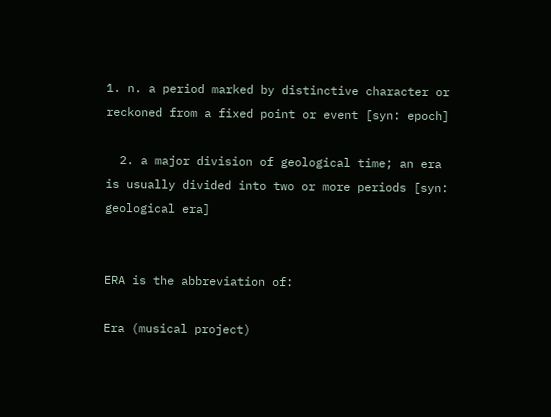1. n. a period marked by distinctive character or reckoned from a fixed point or event [syn: epoch]

  2. a major division of geological time; an era is usually divided into two or more periods [syn: geological era]


ERA is the abbreviation of:

Era (musical project)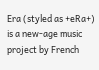Era (styled as +eRa+) is a new-age music project by French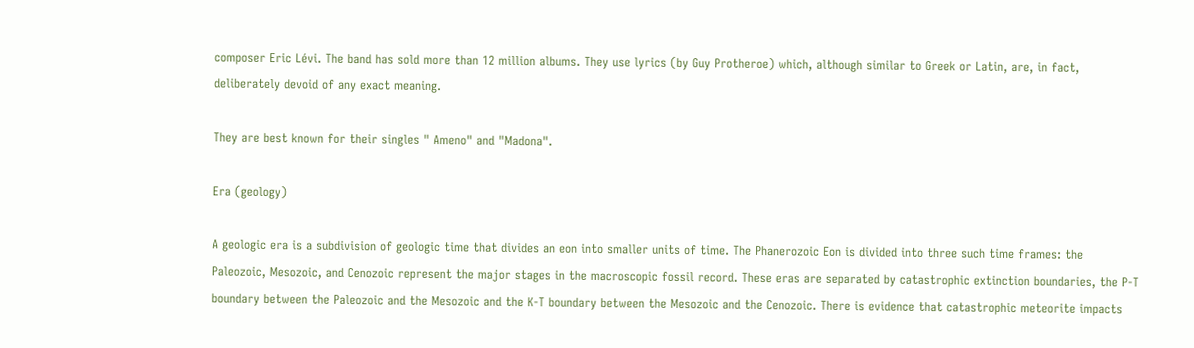composer Eric Lévi. The band has sold more than 12 million albums. They use lyrics (by Guy Protheroe) which, although similar to Greek or Latin, are, in fact, deliberately devoid of any exact meaning.

They are best known for their singles " Ameno" and "Madona".

Era (geology)

A geologic era is a subdivision of geologic time that divides an eon into smaller units of time. The Phanerozoic Eon is divided into three such time frames: the Paleozoic, Mesozoic, and Cenozoic represent the major stages in the macroscopic fossil record. These eras are separated by catastrophic extinction boundaries, the P-T boundary between the Paleozoic and the Mesozoic and the K-T boundary between the Mesozoic and the Cenozoic. There is evidence that catastrophic meteorite impacts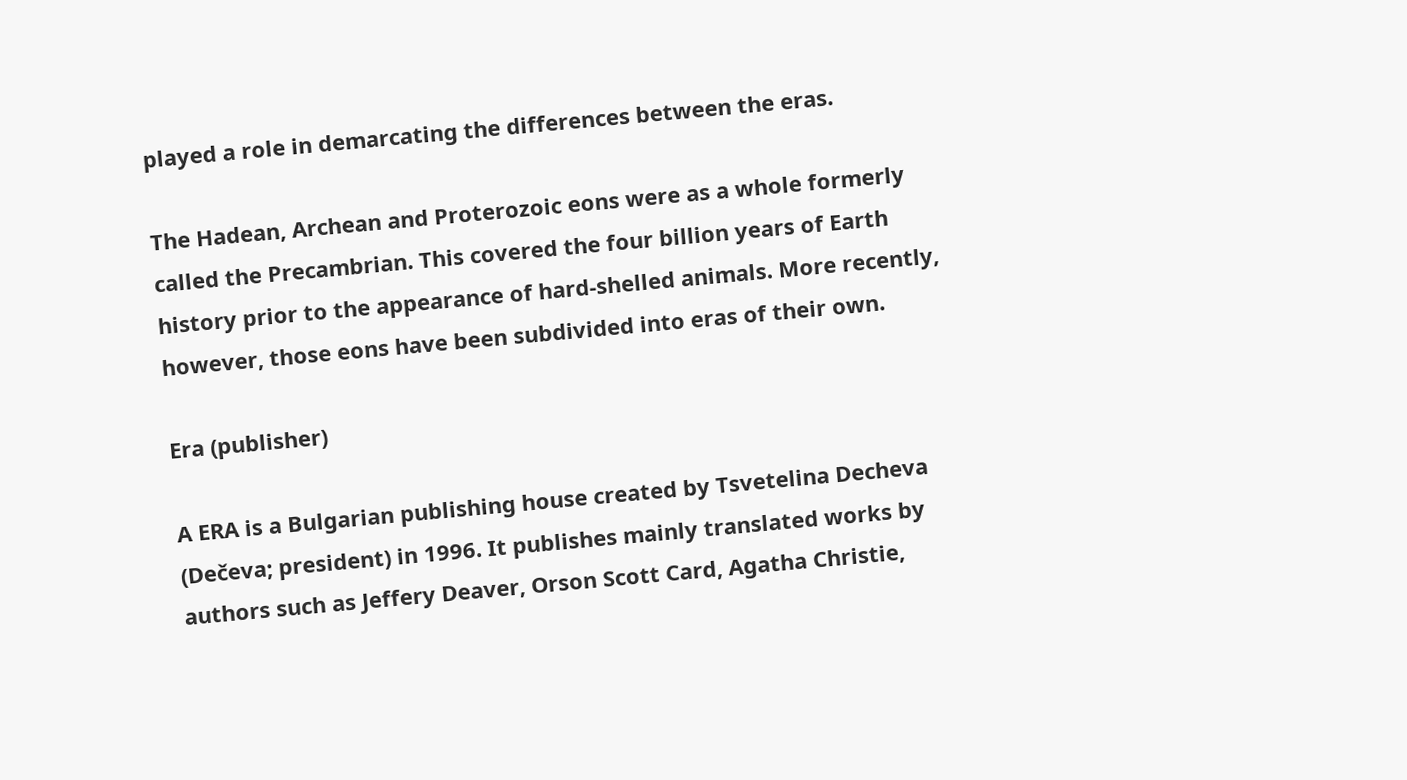played a role in demarcating the differences between the eras.

The Hadean, Archean and Proterozoic eons were as a whole formerly called the Precambrian. This covered the four billion years of Earth history prior to the appearance of hard-shelled animals. More recently, however, those eons have been subdivided into eras of their own.

Era (publisher)

A ERA is a Bulgarian publishing house created by Tsvetelina Decheva (Dečeva; president) in 1996. It publishes mainly translated works by authors such as Jeffery Deaver, Orson Scott Card, Agatha Christie,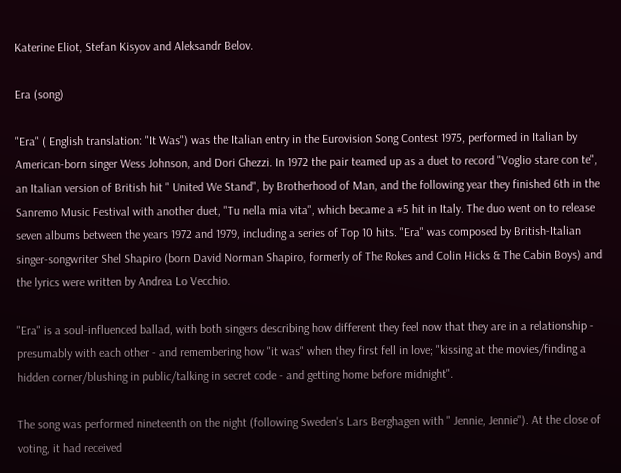Katerine Eliot, Stefan Kisyov and Aleksandr Belov.

Era (song)

"Era" ( English translation: "It Was") was the Italian entry in the Eurovision Song Contest 1975, performed in Italian by American-born singer Wess Johnson, and Dori Ghezzi. In 1972 the pair teamed up as a duet to record "Voglio stare con te", an Italian version of British hit " United We Stand", by Brotherhood of Man, and the following year they finished 6th in the Sanremo Music Festival with another duet, "Tu nella mia vita", which became a #5 hit in Italy. The duo went on to release seven albums between the years 1972 and 1979, including a series of Top 10 hits. "Era" was composed by British-Italian singer-songwriter Shel Shapiro (born David Norman Shapiro, formerly of The Rokes and Colin Hicks & The Cabin Boys) and the lyrics were written by Andrea Lo Vecchio.

"Era" is a soul-influenced ballad, with both singers describing how different they feel now that they are in a relationship - presumably with each other - and remembering how "it was" when they first fell in love; "kissing at the movies/finding a hidden corner/blushing in public/talking in secret code - and getting home before midnight".

The song was performed nineteenth on the night (following Sweden's Lars Berghagen with " Jennie, Jennie"). At the close of voting, it had received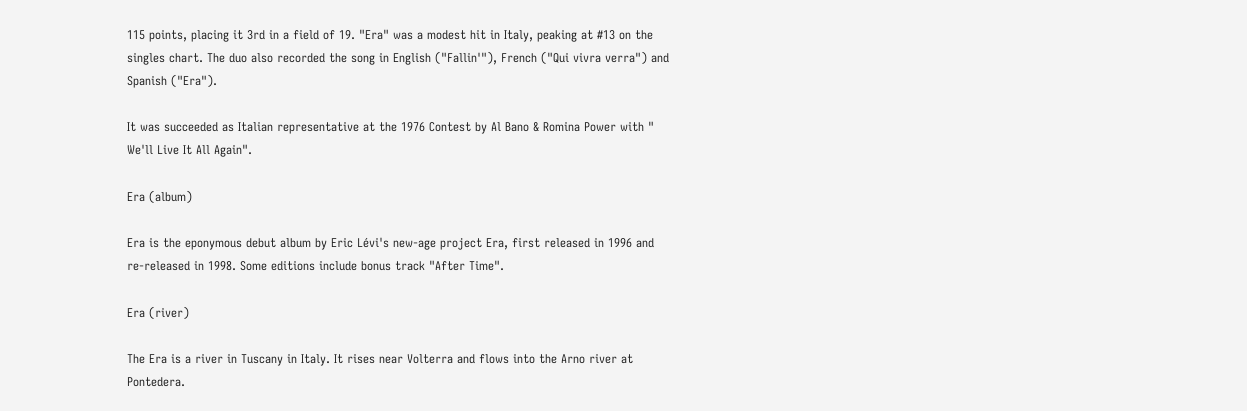115 points, placing it 3rd in a field of 19. "Era" was a modest hit in Italy, peaking at #13 on the singles chart. The duo also recorded the song in English ("Fallin'"), French ("Qui vivra verra") and Spanish ("Era").

It was succeeded as Italian representative at the 1976 Contest by Al Bano & Romina Power with " We'll Live It All Again".

Era (album)

Era is the eponymous debut album by Eric Lévi's new-age project Era, first released in 1996 and re-released in 1998. Some editions include bonus track "After Time".

Era (river)

The Era is a river in Tuscany in Italy. It rises near Volterra and flows into the Arno river at Pontedera.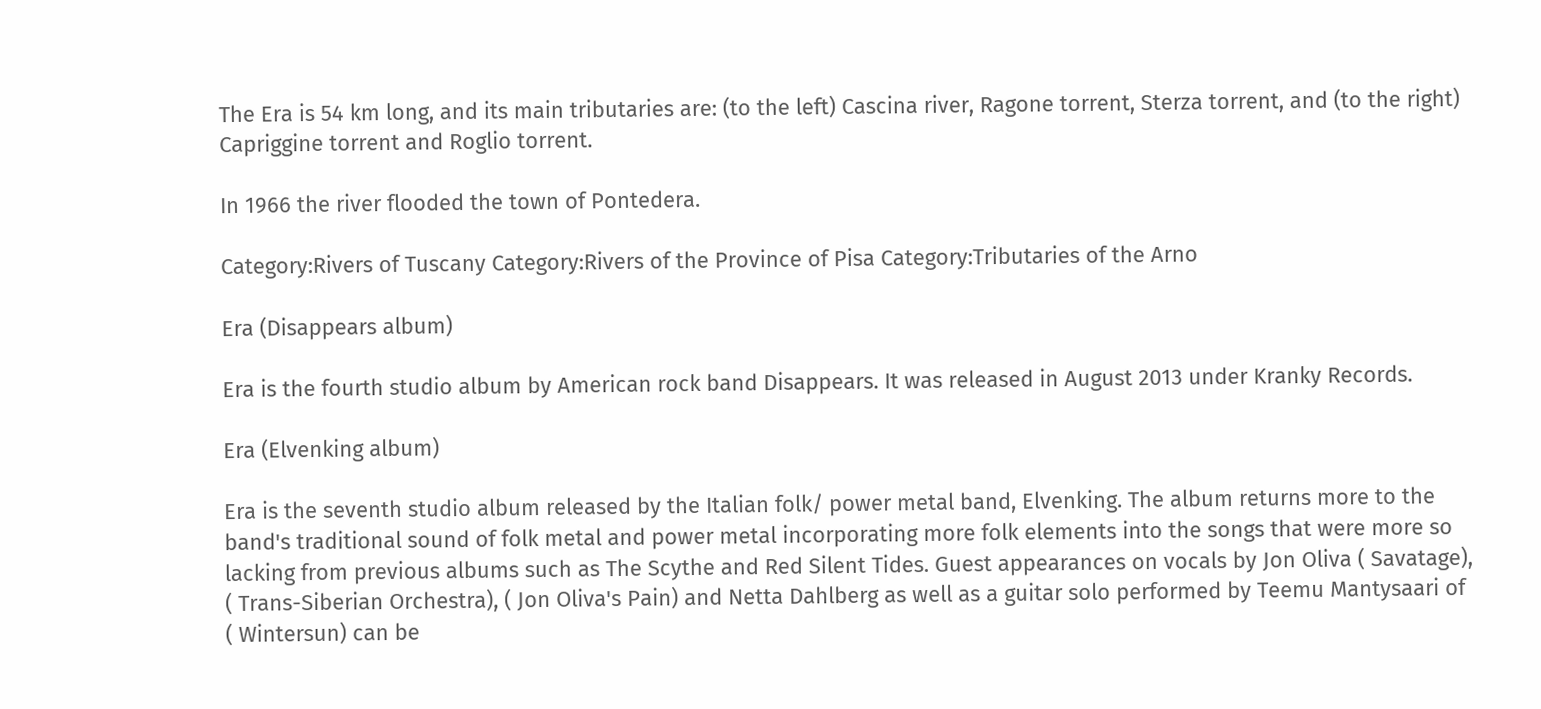The Era is 54 km long, and its main tributaries are: (to the left) Cascina river, Ragone torrent, Sterza torrent, and (to the right) Capriggine torrent and Roglio torrent.

In 1966 the river flooded the town of Pontedera.

Category:Rivers of Tuscany Category:Rivers of the Province of Pisa Category:Tributaries of the Arno

Era (Disappears album)

Era is the fourth studio album by American rock band Disappears. It was released in August 2013 under Kranky Records.

Era (Elvenking album)

Era is the seventh studio album released by the Italian folk/ power metal band, Elvenking. The album returns more to the band's traditional sound of folk metal and power metal incorporating more folk elements into the songs that were more so lacking from previous albums such as The Scythe and Red Silent Tides. Guest appearances on vocals by Jon Oliva ( Savatage), ( Trans-Siberian Orchestra), ( Jon Oliva's Pain) and Netta Dahlberg as well as a guitar solo performed by Teemu Mantysaari of ( Wintersun) can be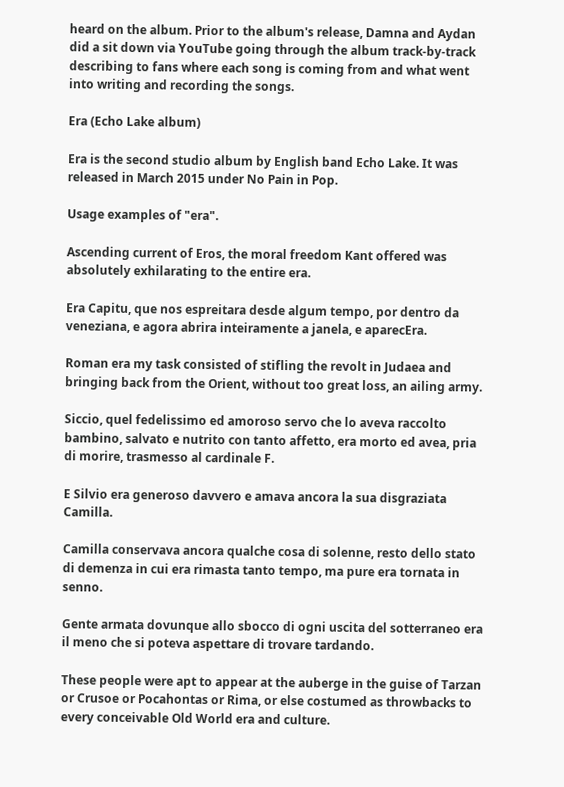heard on the album. Prior to the album's release, Damna and Aydan did a sit down via YouTube going through the album track-by-track describing to fans where each song is coming from and what went into writing and recording the songs.

Era (Echo Lake album)

Era is the second studio album by English band Echo Lake. It was released in March 2015 under No Pain in Pop.

Usage examples of "era".

Ascending current of Eros, the moral freedom Kant offered was absolutely exhilarating to the entire era.

Era Capitu, que nos espreitara desde algum tempo, por dentro da veneziana, e agora abrira inteiramente a janela, e aparecEra.

Roman era my task consisted of stifling the revolt in Judaea and bringing back from the Orient, without too great loss, an ailing army.

Siccio, quel fedelissimo ed amoroso servo che lo aveva raccolto bambino, salvato e nutrito con tanto affetto, era morto ed avea, pria di morire, trasmesso al cardinale F.

E Silvio era generoso davvero e amava ancora la sua disgraziata Camilla.

Camilla conservava ancora qualche cosa di solenne, resto dello stato di demenza in cui era rimasta tanto tempo, ma pure era tornata in senno.

Gente armata dovunque allo sbocco di ogni uscita del sotterraneo era il meno che si poteva aspettare di trovare tardando.

These people were apt to appear at the auberge in the guise of Tarzan or Crusoe or Pocahontas or Rima, or else costumed as throwbacks to every conceivable Old World era and culture.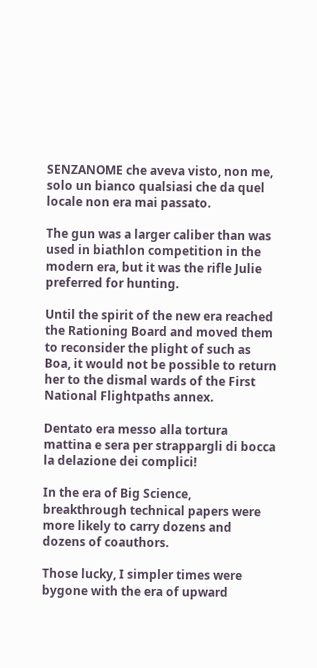SENZANOME che aveva visto, non me, solo un bianco qualsiasi che da quel locale non era mai passato.

The gun was a larger caliber than was used in biathlon competition in the modern era, but it was the rifle Julie preferred for hunting.

Until the spirit of the new era reached the Rationing Board and moved them to reconsider the plight of such as Boa, it would not be possible to return her to the dismal wards of the First National Flightpaths annex.

Dentato era messo alla tortura mattina e sera per strappargli di bocca la delazione dei complici!

In the era of Big Science, breakthrough technical papers were more likely to carry dozens and dozens of coauthors.

Those lucky, I simpler times were bygone with the era of upward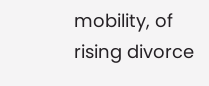mobility, of rising divorce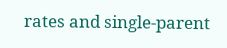rates and single-parent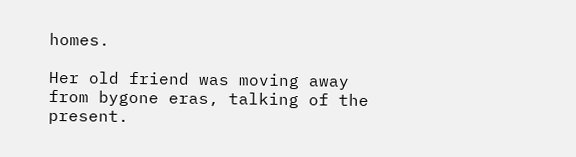homes.

Her old friend was moving away from bygone eras, talking of the present.